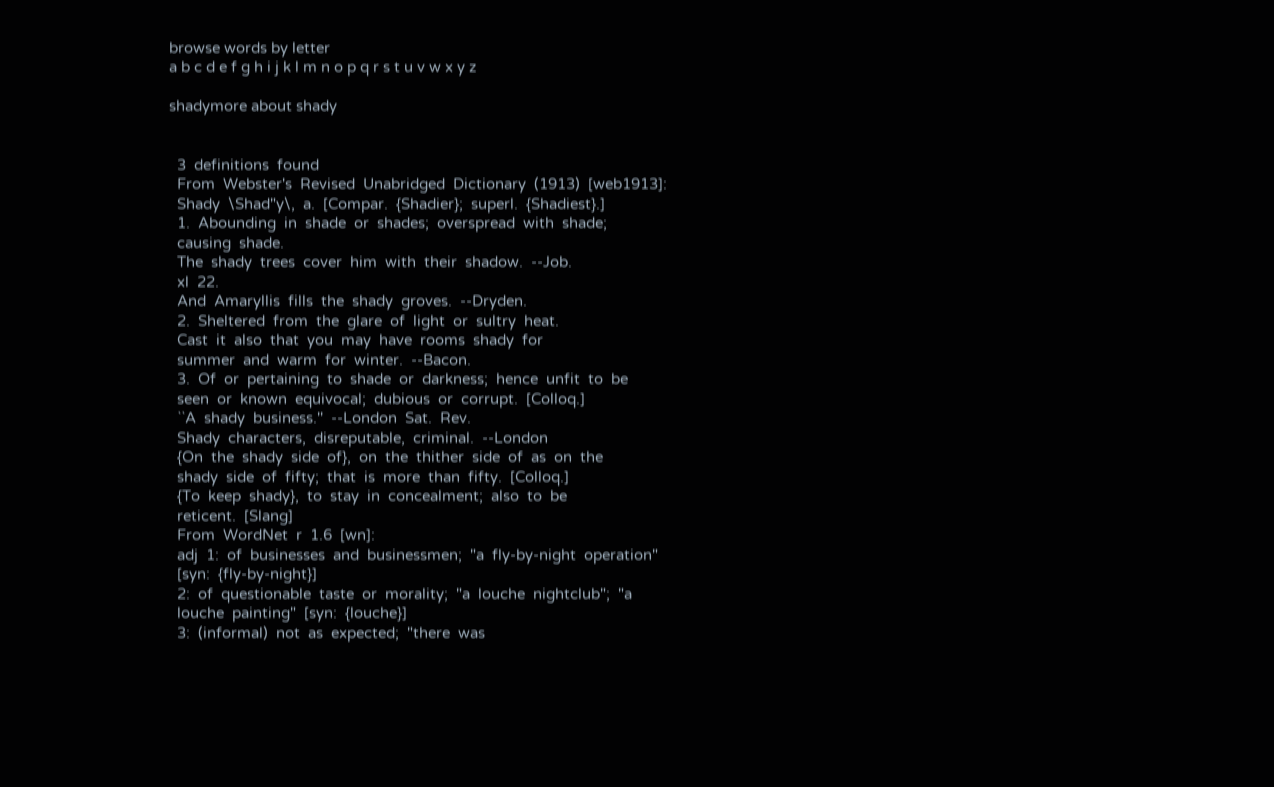browse words by letter
a b c d e f g h i j k l m n o p q r s t u v w x y z

shadymore about shady


  3  definitions  found
  From  Webster's  Revised  Unabridged  Dictionary  (1913)  [web1913]:
  Shady  \Shad"y\,  a.  [Compar.  {Shadier};  superl.  {Shadiest}.]
  1.  Abounding  in  shade  or  shades;  overspread  with  shade;
  causing  shade.
  The  shady  trees  cover  him  with  their  shadow.  --Job.
  xl  22.
  And  Amaryllis  fills  the  shady  groves.  --Dryden.
  2.  Sheltered  from  the  glare  of  light  or  sultry  heat.
  Cast  it  also  that  you  may  have  rooms  shady  for
  summer  and  warm  for  winter.  --Bacon.
  3.  Of  or  pertaining  to  shade  or  darkness;  hence  unfit  to  be
  seen  or  known  equivocal;  dubious  or  corrupt.  [Colloq.]
  ``A  shady  business.''  --London  Sat.  Rev.
  Shady  characters,  disreputable,  criminal.  --London
  {On  the  shady  side  of},  on  the  thither  side  of  as  on  the
  shady  side  of  fifty;  that  is  more  than  fifty.  [Colloq.]
  {To  keep  shady},  to  stay  in  concealment;  also  to  be
  reticent.  [Slang]
  From  WordNet  r  1.6  [wn]:
  adj  1:  of  businesses  and  businessmen;  "a  fly-by-night  operation"
  [syn:  {fly-by-night}]
  2:  of  questionable  taste  or  morality;  "a  louche  nightclub";  "a
  louche  painting"  [syn:  {louche}]
  3:  (informal)  not  as  expected;  "there  was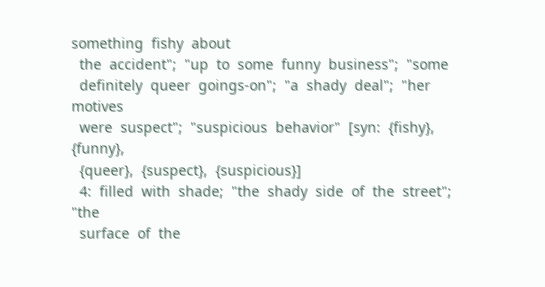something  fishy  about
  the  accident";  "up  to  some  funny  business";  "some
  definitely  queer  goings-on";  "a  shady  deal";  "her  motives
  were  suspect";  "suspicious  behavior"  [syn:  {fishy},  {funny},
  {queer},  {suspect},  {suspicious}]
  4:  filled  with  shade;  "the  shady  side  of  the  street";  "the
  surface  of  the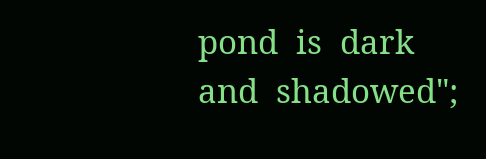pond  is  dark  and  shadowed";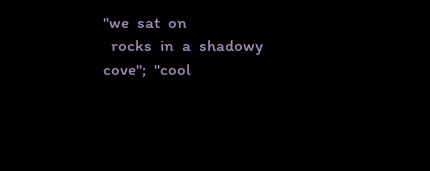"we  sat  on
  rocks  in  a  shadowy  cove";  "cool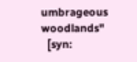umbrageous  woodlands"
  [syn: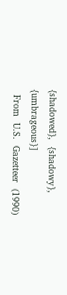{shadowed},  {shadowy},  {umbrageous}]
  From  U.S.  Gazetteer  (1990)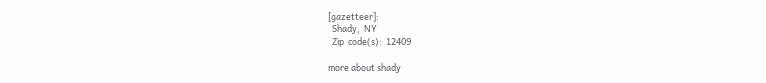[gazetteer]:
  Shady,  NY
  Zip  code(s):  12409

more about shady